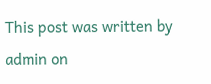This post was written by admin on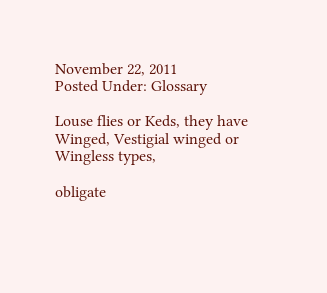November 22, 2011
Posted Under: Glossary

Louse flies or Keds, they have Winged, Vestigial winged or Wingless types,

obligate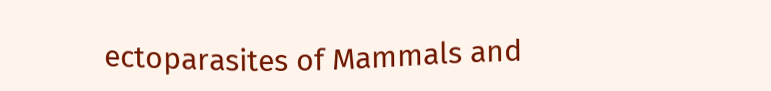ectoparasites of Mammals and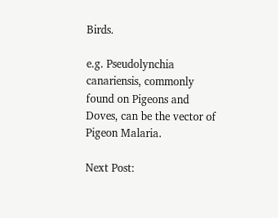Birds.

e.g. Pseudolynchia canariensis, commonly found on Pigeons and Doves, can be the vector of Pigeon Malaria.

Next Post: